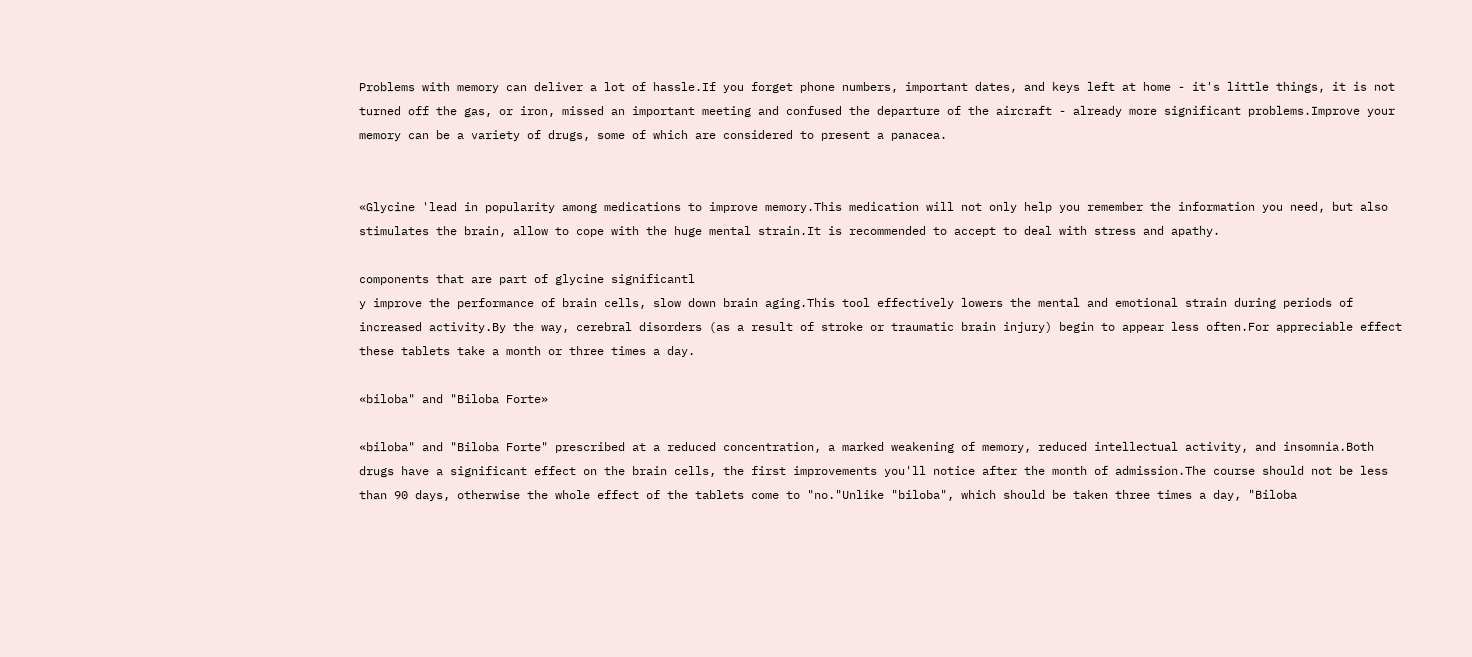Problems with memory can deliver a lot of hassle.If you forget phone numbers, important dates, and keys left at home - it's little things, it is not turned off the gas, or iron, missed an important meeting and confused the departure of the aircraft - already more significant problems.Improve your memory can be a variety of drugs, some of which are considered to present a panacea.


«Glycine 'lead in popularity among medications to improve memory.This medication will not only help you remember the information you need, but also stimulates the brain, allow to cope with the huge mental strain.It is recommended to accept to deal with stress and apathy.

components that are part of glycine significantl
y improve the performance of brain cells, slow down brain aging.This tool effectively lowers the mental and emotional strain during periods of increased activity.By the way, cerebral disorders (as a result of stroke or traumatic brain injury) begin to appear less often.For appreciable effect these tablets take a month or three times a day.

«biloba" and "Biloba Forte»

«biloba" and "Biloba Forte" prescribed at a reduced concentration, a marked weakening of memory, reduced intellectual activity, and insomnia.Both drugs have a significant effect on the brain cells, the first improvements you'll notice after the month of admission.The course should not be less than 90 days, otherwise the whole effect of the tablets come to "no."Unlike "biloba", which should be taken three times a day, "Biloba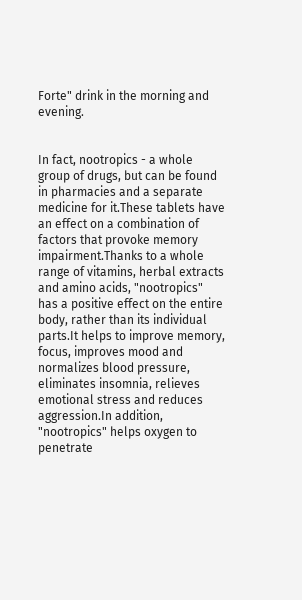Forte" drink in the morning and evening.


In fact, nootropics - a whole group of drugs, but can be found in pharmacies and a separate medicine for it.These tablets have an effect on a combination of factors that provoke memory impairment.Thanks to a whole range of vitamins, herbal extracts and amino acids, "nootropics" has a positive effect on the entire body, rather than its individual parts.It helps to improve memory, focus, improves mood and normalizes blood pressure, eliminates insomnia, relieves emotional stress and reduces aggression.In addition, "nootropics" helps oxygen to penetrate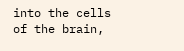into the cells of the brain,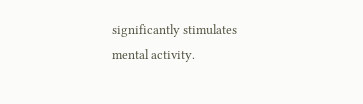significantly stimulates mental activity.